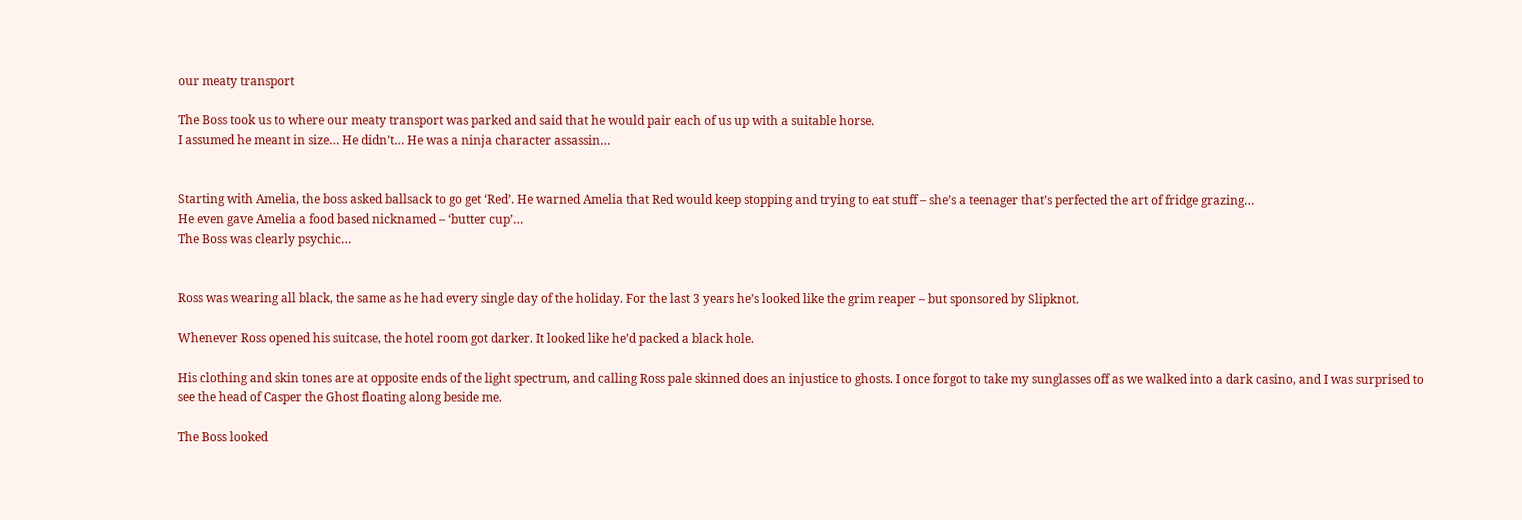our meaty transport

The Boss took us to where our meaty transport was parked and said that he would pair each of us up with a suitable horse.
I assumed he meant in size… He didn’t… He was a ninja character assassin…


Starting with Amelia, the boss asked ballsack to go get ‘Red’. He warned Amelia that Red would keep stopping and trying to eat stuff – she’s a teenager that’s perfected the art of fridge grazing…
He even gave Amelia a food based nicknamed – ‘butter cup’…
The Boss was clearly psychic…


Ross was wearing all black, the same as he had every single day of the holiday. For the last 3 years he’s looked like the grim reaper – but sponsored by Slipknot.

Whenever Ross opened his suitcase, the hotel room got darker. It looked like he’d packed a black hole.

His clothing and skin tones are at opposite ends of the light spectrum, and calling Ross pale skinned does an injustice to ghosts. I once forgot to take my sunglasses off as we walked into a dark casino, and I was surprised to see the head of Casper the Ghost floating along beside me.

The Boss looked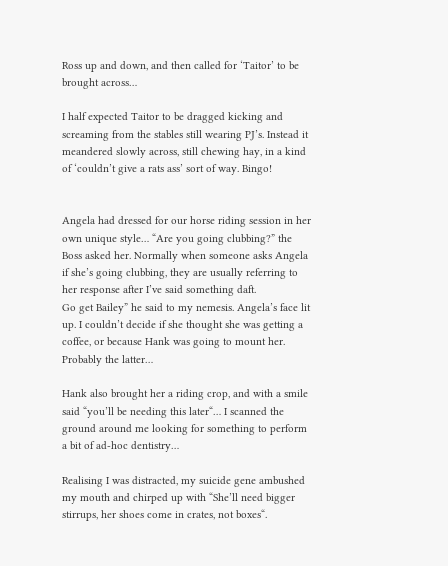Ross up and down, and then called for ‘Taitor’ to be brought across…

I half expected Taitor to be dragged kicking and screaming from the stables still wearing PJ’s. Instead it meandered slowly across, still chewing hay, in a kind of ‘couldn’t give a rats ass’ sort of way. Bingo!


Angela had dressed for our horse riding session in her own unique style… “Are you going clubbing?” the Boss asked her. Normally when someone asks Angela if she’s going clubbing, they are usually referring to her response after I’ve said something daft.
Go get Bailey” he said to my nemesis. Angela’s face lit up. I couldn’t decide if she thought she was getting a coffee, or because Hank was going to mount her. Probably the latter…

Hank also brought her a riding crop, and with a smile said “you’ll be needing this later“… I scanned the ground around me looking for something to perform a bit of ad-hoc dentistry…

Realising I was distracted, my suicide gene ambushed my mouth and chirped up with “She’ll need bigger stirrups, her shoes come in crates, not boxes“.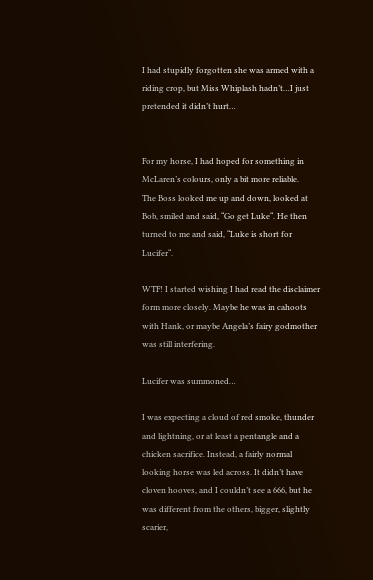I had stupidly forgotten she was armed with a riding crop, but Miss Whiplash hadn’t…I just pretended it didn’t hurt…


For my horse, I had hoped for something in McLaren’s colours, only a bit more reliable.
The Boss looked me up and down, looked at Bob, smiled and said, “Go get Luke“. He then turned to me and said, “Luke is short for Lucifer“.

WTF! I started wishing I had read the disclaimer form more closely. Maybe he was in cahoots with Hank, or maybe Angela’s fairy godmother was still interfering.

Lucifer was summoned…

I was expecting a cloud of red smoke, thunder and lightning, or at least a pentangle and a chicken sacrifice. Instead, a fairly normal looking horse was led across. It didn’t have cloven hooves, and I couldn’t see a 666, but he was different from the others, bigger, slightly scarier,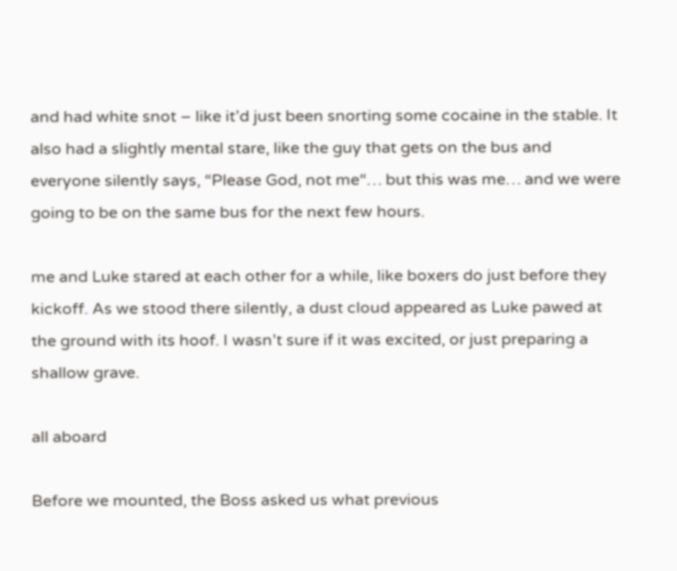and had white snot – like it’d just been snorting some cocaine in the stable. It also had a slightly mental stare, like the guy that gets on the bus and everyone silently says, “Please God, not me“… but this was me… and we were going to be on the same bus for the next few hours.

me and Luke stared at each other for a while, like boxers do just before they kickoff. As we stood there silently, a dust cloud appeared as Luke pawed at the ground with its hoof. I wasn’t sure if it was excited, or just preparing a shallow grave.

all aboard

Before we mounted, the Boss asked us what previous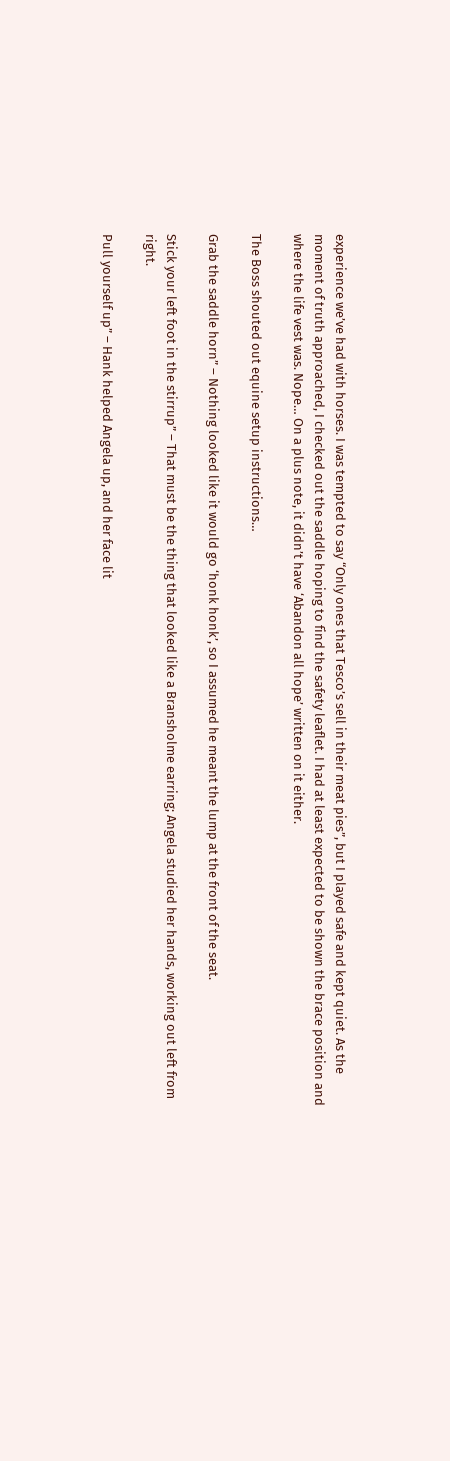experience we’ve had with horses. I was tempted to say “Only ones that Tesco’s sell in their meat pies”, but I played safe and kept quiet. As the moment of truth approached, I checked out the saddle hoping to find the safety leaflet. I had at least expected to be shown the brace position and where the life vest was. Nope… On a plus note, it didn’t have ‘Abandon all hope’ written on it either.

The Boss shouted out equine setup instructions…

Grab the saddle horn” – Nothing looked like it would go ‘honk honk’, so I assumed he meant the lump at the front of the seat.

Stick your left foot in the stirrup” – That must be the thing that looked like a Bransholme earring; Angela studied her hands, working out left from right.

Pull yourself up” – Hank helped Angela up, and her face lit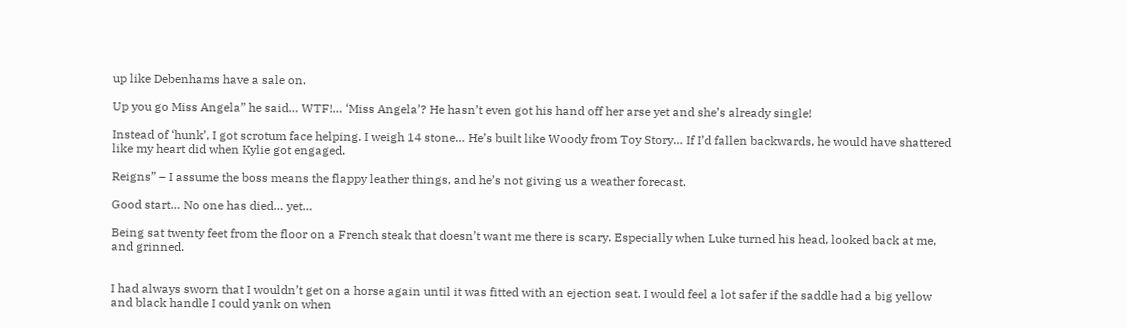up like Debenhams have a sale on.

Up you go Miss Angela” he said… WTF!… ‘Miss Angela’? He hasn’t even got his hand off her arse yet and she’s already single!

Instead of ‘hunk’, I got scrotum face helping. I weigh 14 stone… He’s built like Woody from Toy Story… If I’d fallen backwards, he would have shattered like my heart did when Kylie got engaged.

Reigns” – I assume the boss means the flappy leather things, and he’s not giving us a weather forecast.

Good start… No one has died… yet…

Being sat twenty feet from the floor on a French steak that doesn’t want me there is scary. Especially when Luke turned his head, looked back at me, and grinned.


I had always sworn that I wouldn’t get on a horse again until it was fitted with an ejection seat. I would feel a lot safer if the saddle had a big yellow and black handle I could yank on when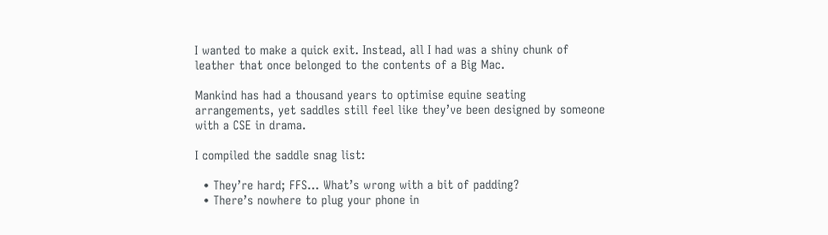I wanted to make a quick exit. Instead, all I had was a shiny chunk of leather that once belonged to the contents of a Big Mac.

Mankind has had a thousand years to optimise equine seating arrangements, yet saddles still feel like they’ve been designed by someone with a CSE in drama.

I compiled the saddle snag list:

  • They’re hard; FFS… What’s wrong with a bit of padding?
  • There’s nowhere to plug your phone in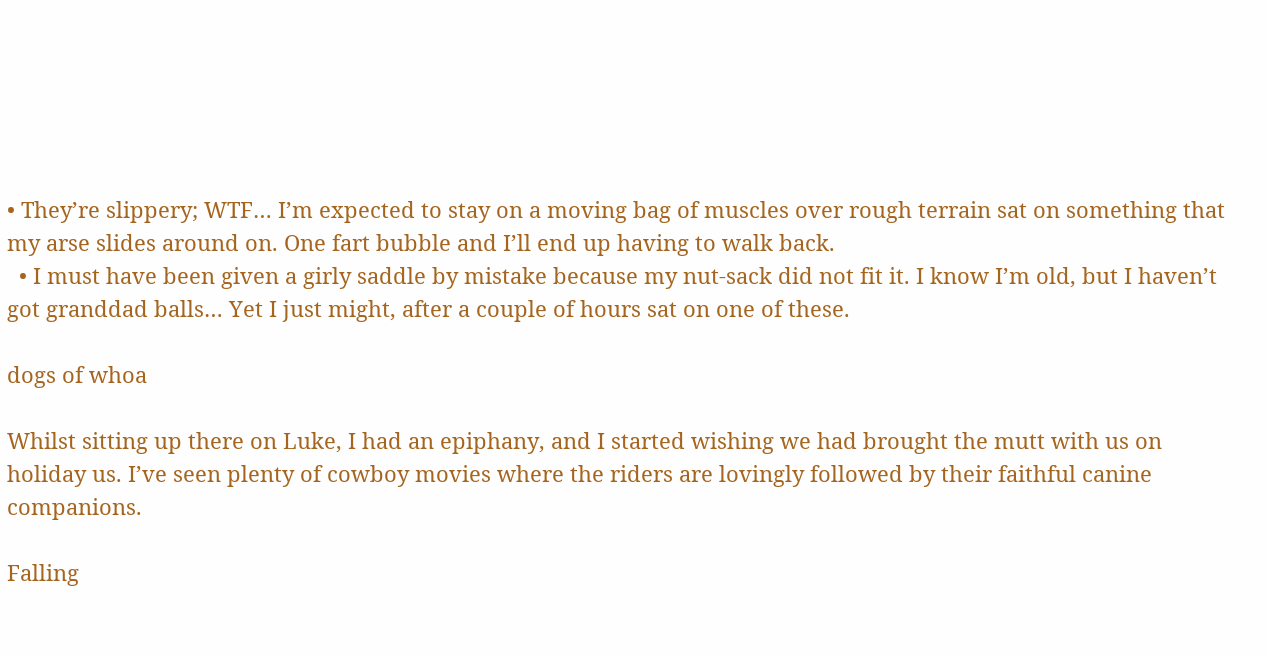• They’re slippery; WTF… I’m expected to stay on a moving bag of muscles over rough terrain sat on something that my arse slides around on. One fart bubble and I’ll end up having to walk back.
  • I must have been given a girly saddle by mistake because my nut-sack did not fit it. I know I’m old, but I haven’t got granddad balls… Yet I just might, after a couple of hours sat on one of these.

dogs of whoa

Whilst sitting up there on Luke, I had an epiphany, and I started wishing we had brought the mutt with us on holiday us. I’ve seen plenty of cowboy movies where the riders are lovingly followed by their faithful canine companions.

Falling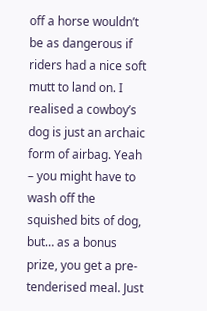off a horse wouldn’t be as dangerous if riders had a nice soft mutt to land on. I realised a cowboy’s dog is just an archaic form of airbag. Yeah – you might have to wash off the squished bits of dog, but… as a bonus prize, you get a pre-tenderised meal. Just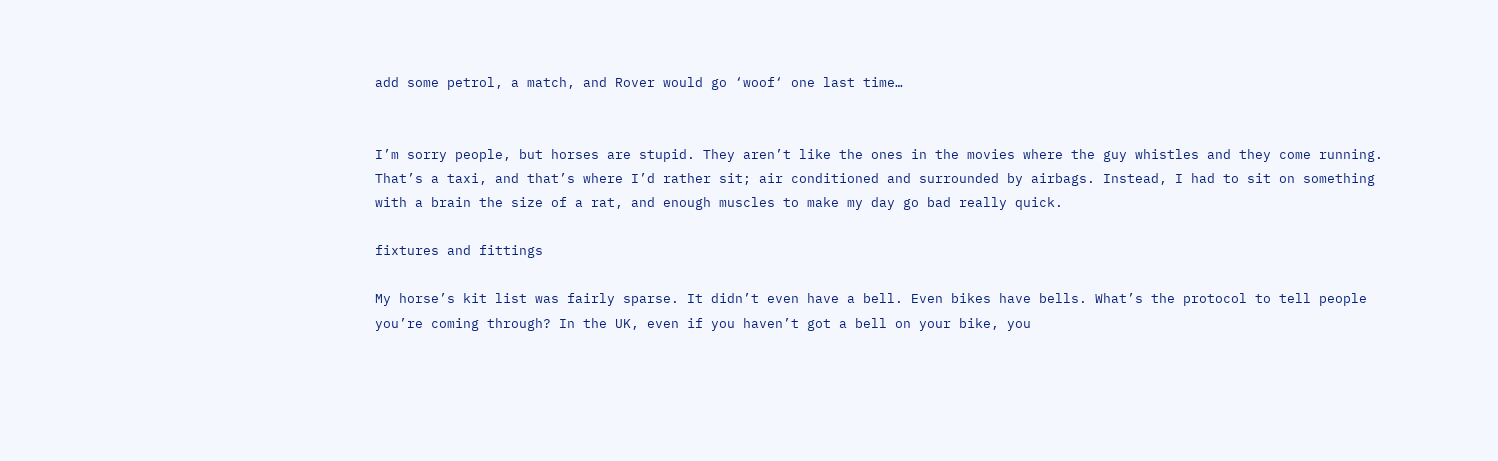add some petrol, a match, and Rover would go ‘woof‘ one last time…


I’m sorry people, but horses are stupid. They aren’t like the ones in the movies where the guy whistles and they come running. That’s a taxi, and that’s where I’d rather sit; air conditioned and surrounded by airbags. Instead, I had to sit on something with a brain the size of a rat, and enough muscles to make my day go bad really quick.

fixtures and fittings

My horse’s kit list was fairly sparse. It didn’t even have a bell. Even bikes have bells. What’s the protocol to tell people you’re coming through? In the UK, even if you haven’t got a bell on your bike, you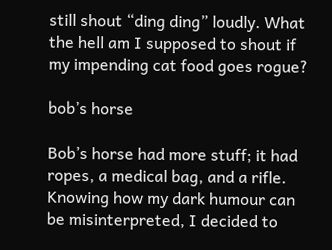still shout “ding ding” loudly. What the hell am I supposed to shout if my impending cat food goes rogue?

bob’s horse

Bob’s horse had more stuff; it had ropes, a medical bag, and a rifle. Knowing how my dark humour can be misinterpreted, I decided to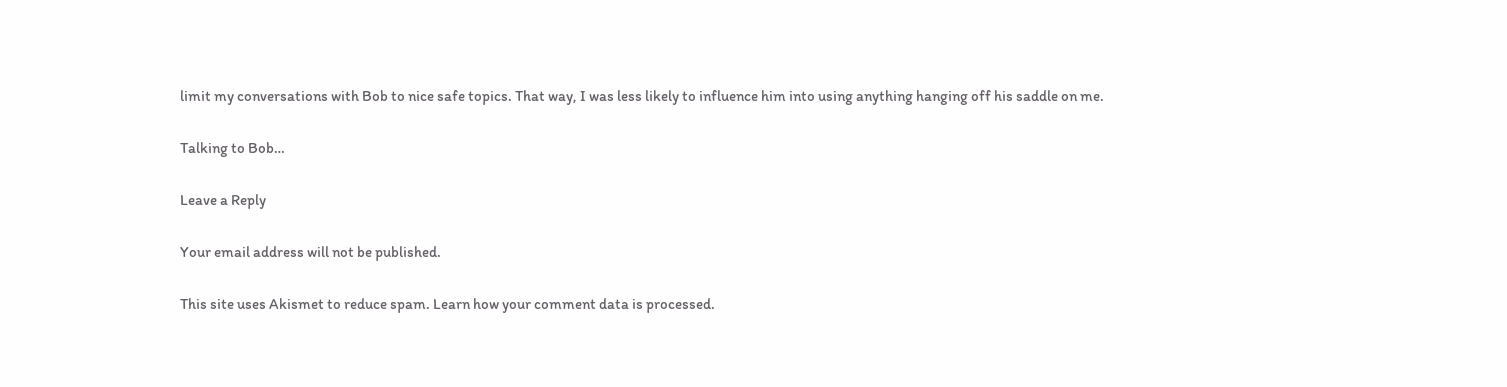limit my conversations with Bob to nice safe topics. That way, I was less likely to influence him into using anything hanging off his saddle on me.

Talking to Bob…

Leave a Reply

Your email address will not be published.

This site uses Akismet to reduce spam. Learn how your comment data is processed.